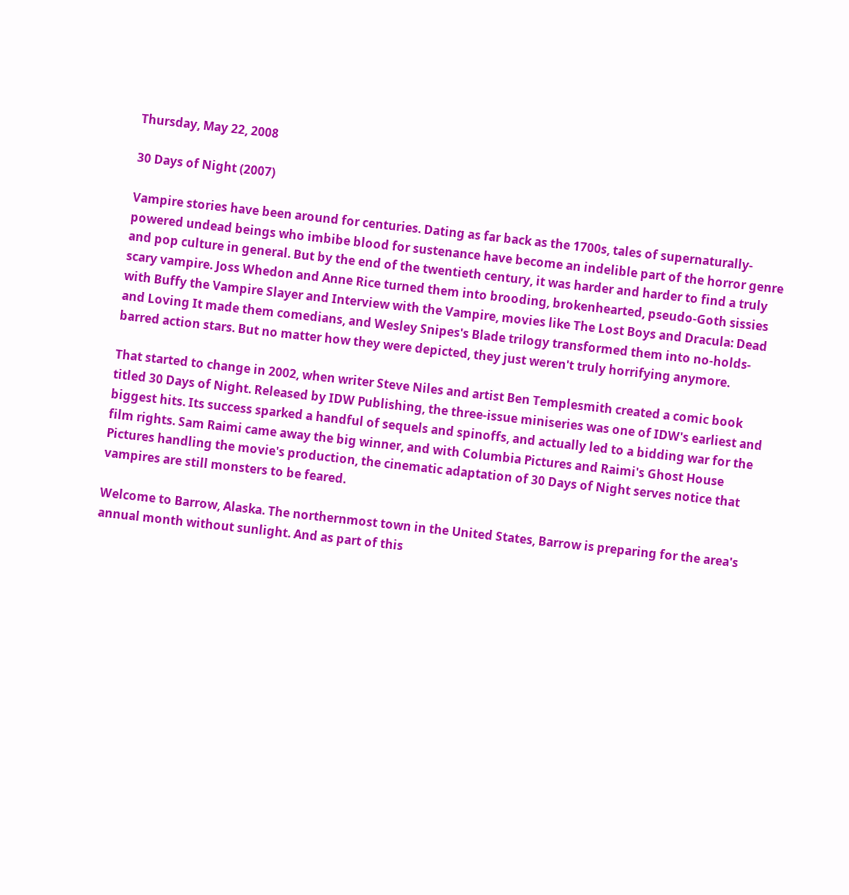Thursday, May 22, 2008

30 Days of Night (2007)

Vampire stories have been around for centuries. Dating as far back as the 1700s, tales of supernaturally-powered undead beings who imbibe blood for sustenance have become an indelible part of the horror genre and pop culture in general. But by the end of the twentieth century, it was harder and harder to find a truly scary vampire. Joss Whedon and Anne Rice turned them into brooding, brokenhearted, pseudo-Goth sissies with Buffy the Vampire Slayer and Interview with the Vampire, movies like The Lost Boys and Dracula: Dead and Loving It made them comedians, and Wesley Snipes's Blade trilogy transformed them into no-holds-barred action stars. But no matter how they were depicted, they just weren't truly horrifying anymore.

That started to change in 2002, when writer Steve Niles and artist Ben Templesmith created a comic book titled 30 Days of Night. Released by IDW Publishing, the three-issue miniseries was one of IDW's earliest and biggest hits. Its success sparked a handful of sequels and spinoffs, and actually led to a bidding war for the film rights. Sam Raimi came away the big winner, and with Columbia Pictures and Raimi's Ghost House Pictures handling the movie's production, the cinematic adaptation of 30 Days of Night serves notice that vampires are still monsters to be feared.

Welcome to Barrow, Alaska. The northernmost town in the United States, Barrow is preparing for the area's annual month without sunlight. And as part of this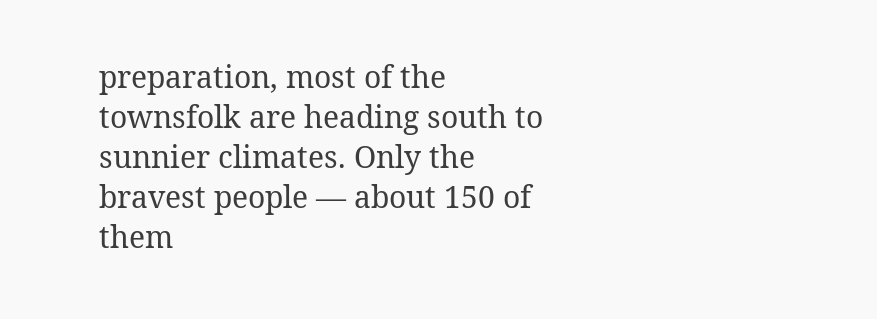preparation, most of the townsfolk are heading south to sunnier climates. Only the bravest people — about 150 of them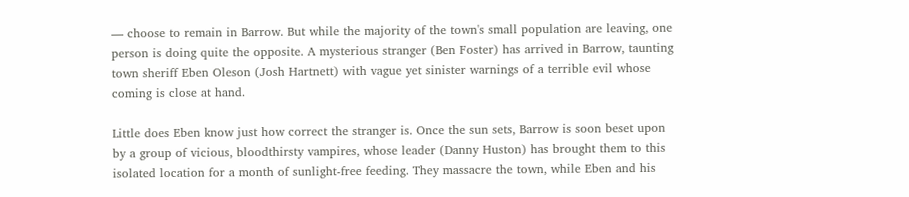— choose to remain in Barrow. But while the majority of the town's small population are leaving, one person is doing quite the opposite. A mysterious stranger (Ben Foster) has arrived in Barrow, taunting town sheriff Eben Oleson (Josh Hartnett) with vague yet sinister warnings of a terrible evil whose coming is close at hand.

Little does Eben know just how correct the stranger is. Once the sun sets, Barrow is soon beset upon by a group of vicious, bloodthirsty vampires, whose leader (Danny Huston) has brought them to this isolated location for a month of sunlight-free feeding. They massacre the town, while Eben and his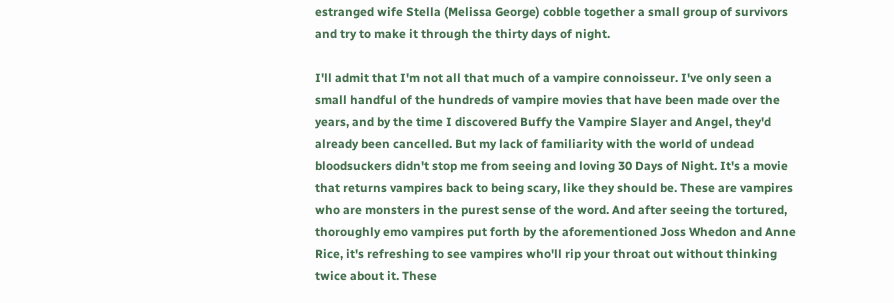estranged wife Stella (Melissa George) cobble together a small group of survivors and try to make it through the thirty days of night.

I'll admit that I'm not all that much of a vampire connoisseur. I've only seen a small handful of the hundreds of vampire movies that have been made over the years, and by the time I discovered Buffy the Vampire Slayer and Angel, they'd already been cancelled. But my lack of familiarity with the world of undead bloodsuckers didn't stop me from seeing and loving 30 Days of Night. It's a movie that returns vampires back to being scary, like they should be. These are vampires who are monsters in the purest sense of the word. And after seeing the tortured, thoroughly emo vampires put forth by the aforementioned Joss Whedon and Anne Rice, it's refreshing to see vampires who'll rip your throat out without thinking twice about it. These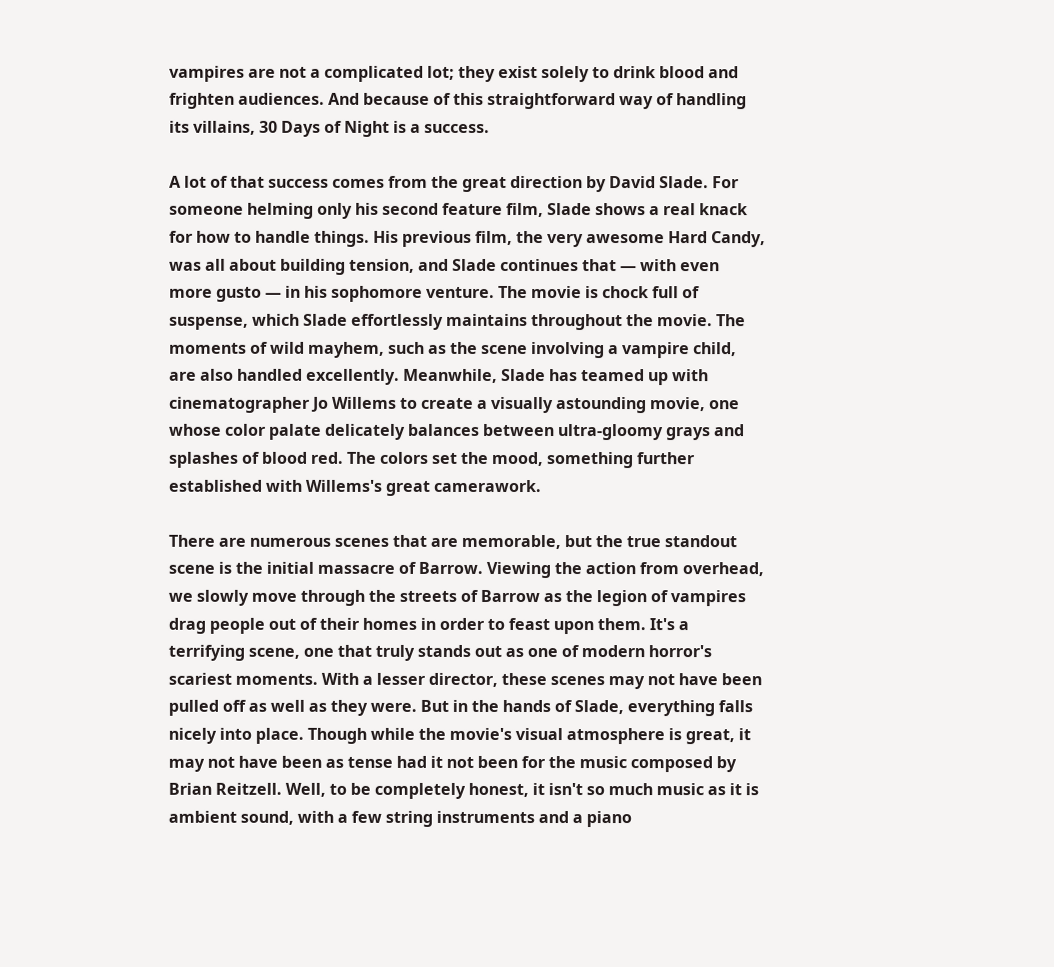vampires are not a complicated lot; they exist solely to drink blood and frighten audiences. And because of this straightforward way of handling its villains, 30 Days of Night is a success.

A lot of that success comes from the great direction by David Slade. For someone helming only his second feature film, Slade shows a real knack for how to handle things. His previous film, the very awesome Hard Candy, was all about building tension, and Slade continues that — with even more gusto — in his sophomore venture. The movie is chock full of suspense, which Slade effortlessly maintains throughout the movie. The moments of wild mayhem, such as the scene involving a vampire child, are also handled excellently. Meanwhile, Slade has teamed up with cinematographer Jo Willems to create a visually astounding movie, one whose color palate delicately balances between ultra-gloomy grays and splashes of blood red. The colors set the mood, something further established with Willems's great camerawork.

There are numerous scenes that are memorable, but the true standout scene is the initial massacre of Barrow. Viewing the action from overhead, we slowly move through the streets of Barrow as the legion of vampires drag people out of their homes in order to feast upon them. It's a terrifying scene, one that truly stands out as one of modern horror's scariest moments. With a lesser director, these scenes may not have been pulled off as well as they were. But in the hands of Slade, everything falls nicely into place. Though while the movie's visual atmosphere is great, it may not have been as tense had it not been for the music composed by Brian Reitzell. Well, to be completely honest, it isn't so much music as it is ambient sound, with a few string instruments and a piano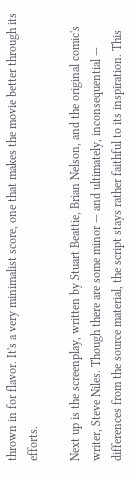thrown in for flavor. It's a very minimalist score, one that makes the movie better through its efforts.

Next up is the screenplay, written by Stuart Beattie, Brian Nelson, and the original comic's writer, Steve Niles. Though there are some minor — and ultimately, inconsequential — differences from the source material, the script stays rather faithful to its inspiration. This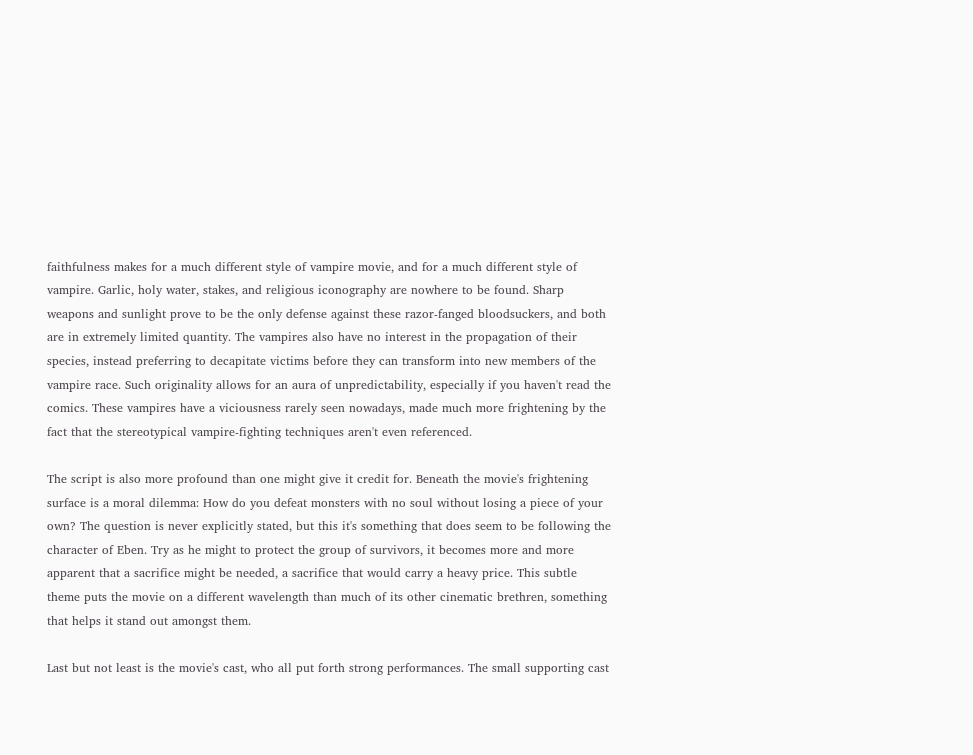faithfulness makes for a much different style of vampire movie, and for a much different style of vampire. Garlic, holy water, stakes, and religious iconography are nowhere to be found. Sharp weapons and sunlight prove to be the only defense against these razor-fanged bloodsuckers, and both are in extremely limited quantity. The vampires also have no interest in the propagation of their species, instead preferring to decapitate victims before they can transform into new members of the vampire race. Such originality allows for an aura of unpredictability, especially if you haven't read the comics. These vampires have a viciousness rarely seen nowadays, made much more frightening by the fact that the stereotypical vampire-fighting techniques aren't even referenced.

The script is also more profound than one might give it credit for. Beneath the movie's frightening surface is a moral dilemma: How do you defeat monsters with no soul without losing a piece of your own? The question is never explicitly stated, but this it's something that does seem to be following the character of Eben. Try as he might to protect the group of survivors, it becomes more and more apparent that a sacrifice might be needed, a sacrifice that would carry a heavy price. This subtle theme puts the movie on a different wavelength than much of its other cinematic brethren, something that helps it stand out amongst them.

Last but not least is the movie's cast, who all put forth strong performances. The small supporting cast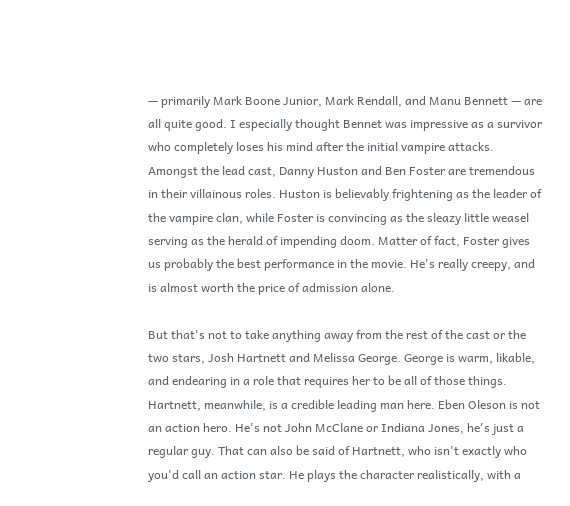— primarily Mark Boone Junior, Mark Rendall, and Manu Bennett — are all quite good. I especially thought Bennet was impressive as a survivor who completely loses his mind after the initial vampire attacks. Amongst the lead cast, Danny Huston and Ben Foster are tremendous in their villainous roles. Huston is believably frightening as the leader of the vampire clan, while Foster is convincing as the sleazy little weasel serving as the herald of impending doom. Matter of fact, Foster gives us probably the best performance in the movie. He's really creepy, and is almost worth the price of admission alone.

But that's not to take anything away from the rest of the cast or the two stars, Josh Hartnett and Melissa George. George is warm, likable, and endearing in a role that requires her to be all of those things. Hartnett, meanwhile, is a credible leading man here. Eben Oleson is not an action hero. He's not John McClane or Indiana Jones, he's just a regular guy. That can also be said of Hartnett, who isn't exactly who you'd call an action star. He plays the character realistically, with a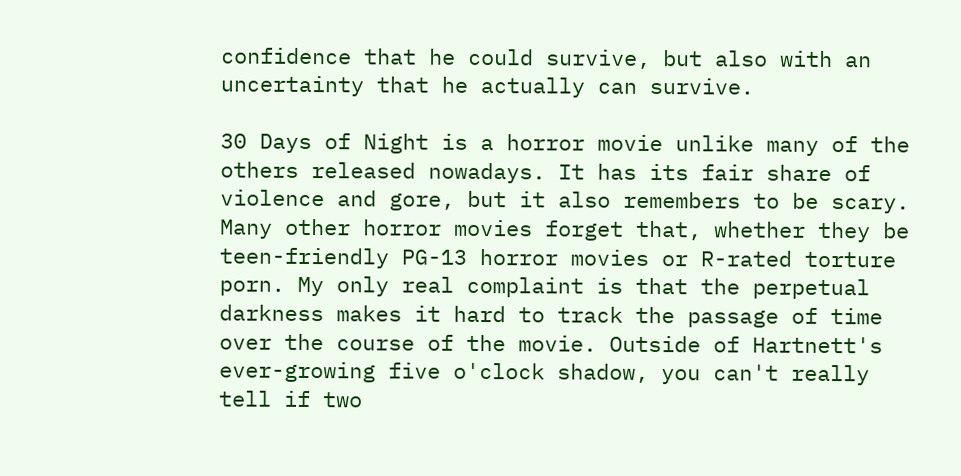confidence that he could survive, but also with an uncertainty that he actually can survive.

30 Days of Night is a horror movie unlike many of the others released nowadays. It has its fair share of violence and gore, but it also remembers to be scary. Many other horror movies forget that, whether they be teen-friendly PG-13 horror movies or R-rated torture porn. My only real complaint is that the perpetual darkness makes it hard to track the passage of time over the course of the movie. Outside of Hartnett's ever-growing five o'clock shadow, you can't really tell if two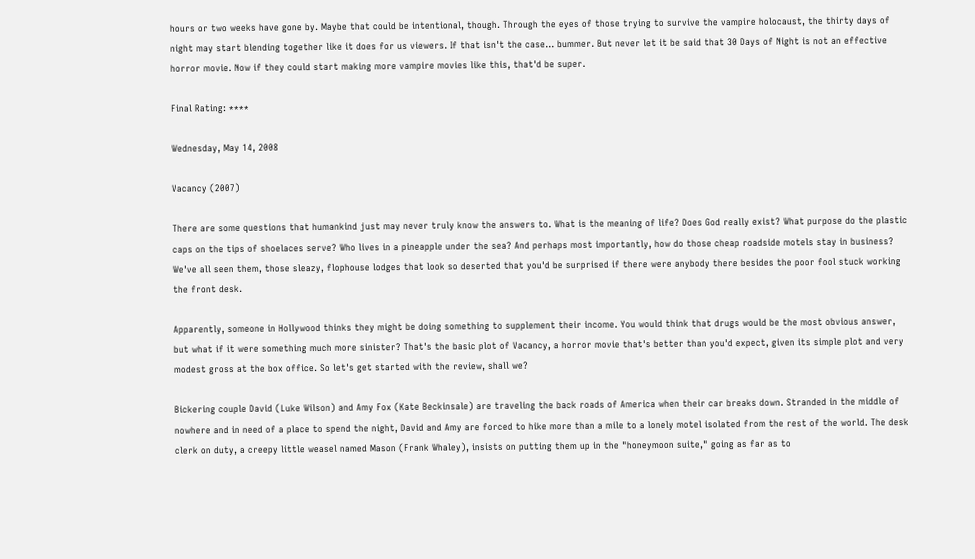hours or two weeks have gone by. Maybe that could be intentional, though. Through the eyes of those trying to survive the vampire holocaust, the thirty days of night may start blending together like it does for us viewers. If that isn't the case... bummer. But never let it be said that 30 Days of Night is not an effective horror movie. Now if they could start making more vampire movies like this, that'd be super.

Final Rating: ****

Wednesday, May 14, 2008

Vacancy (2007)

There are some questions that humankind just may never truly know the answers to. What is the meaning of life? Does God really exist? What purpose do the plastic caps on the tips of shoelaces serve? Who lives in a pineapple under the sea? And perhaps most importantly, how do those cheap roadside motels stay in business? We've all seen them, those sleazy, flophouse lodges that look so deserted that you'd be surprised if there were anybody there besides the poor fool stuck working the front desk.

Apparently, someone in Hollywood thinks they might be doing something to supplement their income. You would think that drugs would be the most obvious answer, but what if it were something much more sinister? That's the basic plot of Vacancy, a horror movie that's better than you'd expect, given its simple plot and very modest gross at the box office. So let's get started with the review, shall we?

Bickering couple David (Luke Wilson) and Amy Fox (Kate Beckinsale) are traveling the back roads of America when their car breaks down. Stranded in the middle of nowhere and in need of a place to spend the night, David and Amy are forced to hike more than a mile to a lonely motel isolated from the rest of the world. The desk clerk on duty, a creepy little weasel named Mason (Frank Whaley), insists on putting them up in the "honeymoon suite," going as far as to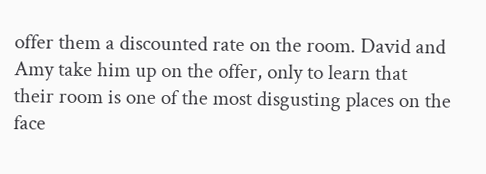offer them a discounted rate on the room. David and Amy take him up on the offer, only to learn that their room is one of the most disgusting places on the face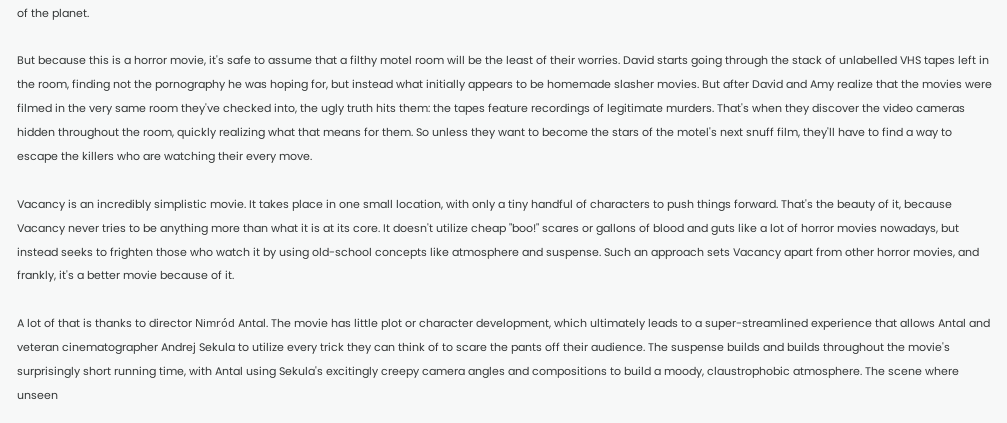of the planet.

But because this is a horror movie, it's safe to assume that a filthy motel room will be the least of their worries. David starts going through the stack of unlabelled VHS tapes left in the room, finding not the pornography he was hoping for, but instead what initially appears to be homemade slasher movies. But after David and Amy realize that the movies were filmed in the very same room they've checked into, the ugly truth hits them: the tapes feature recordings of legitimate murders. That's when they discover the video cameras hidden throughout the room, quickly realizing what that means for them. So unless they want to become the stars of the motel's next snuff film, they'll have to find a way to escape the killers who are watching their every move.

Vacancy is an incredibly simplistic movie. It takes place in one small location, with only a tiny handful of characters to push things forward. That's the beauty of it, because Vacancy never tries to be anything more than what it is at its core. It doesn't utilize cheap "boo!" scares or gallons of blood and guts like a lot of horror movies nowadays, but instead seeks to frighten those who watch it by using old-school concepts like atmosphere and suspense. Such an approach sets Vacancy apart from other horror movies, and frankly, it's a better movie because of it.

A lot of that is thanks to director Nimród Antal. The movie has little plot or character development, which ultimately leads to a super-streamlined experience that allows Antal and veteran cinematographer Andrej Sekula to utilize every trick they can think of to scare the pants off their audience. The suspense builds and builds throughout the movie's surprisingly short running time, with Antal using Sekula's excitingly creepy camera angles and compositions to build a moody, claustrophobic atmosphere. The scene where unseen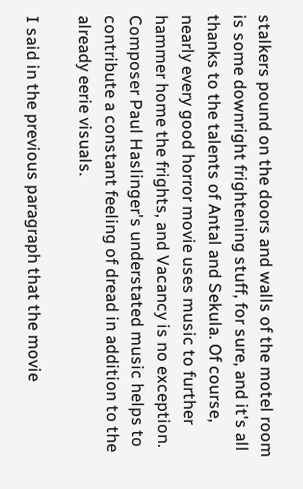stalkers pound on the doors and walls of the motel room is some downright frightening stuff, for sure, and it's all thanks to the talents of Antal and Sekula. Of course, nearly every good horror movie uses music to further hammer home the frights, and Vacancy is no exception. Composer Paul Haslinger's understated music helps to contribute a constant feeling of dread in addition to the already eerie visuals.

I said in the previous paragraph that the movie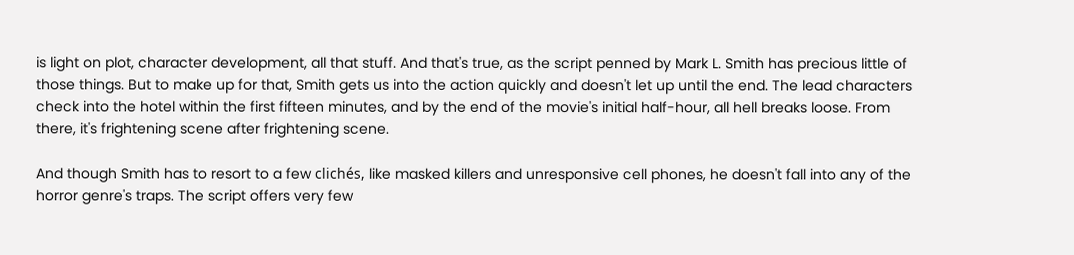is light on plot, character development, all that stuff. And that's true, as the script penned by Mark L. Smith has precious little of those things. But to make up for that, Smith gets us into the action quickly and doesn't let up until the end. The lead characters check into the hotel within the first fifteen minutes, and by the end of the movie's initial half-hour, all hell breaks loose. From there, it's frightening scene after frightening scene.

And though Smith has to resort to a few clichés, like masked killers and unresponsive cell phones, he doesn't fall into any of the horror genre's traps. The script offers very few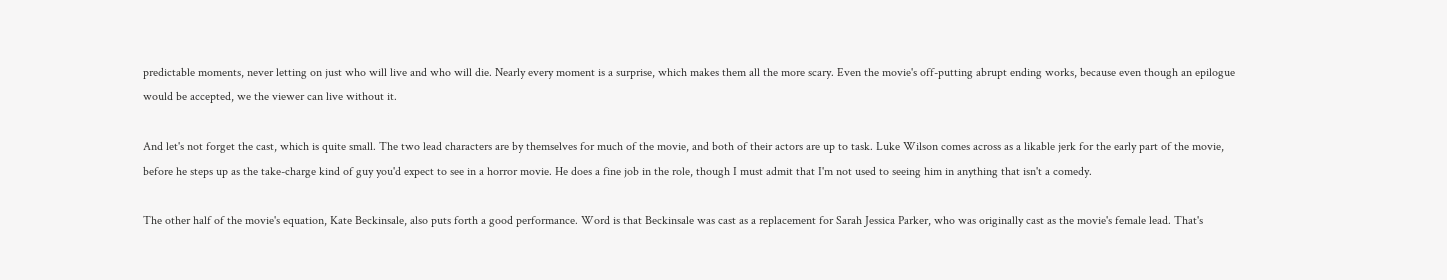predictable moments, never letting on just who will live and who will die. Nearly every moment is a surprise, which makes them all the more scary. Even the movie's off-putting abrupt ending works, because even though an epilogue would be accepted, we the viewer can live without it.

And let's not forget the cast, which is quite small. The two lead characters are by themselves for much of the movie, and both of their actors are up to task. Luke Wilson comes across as a likable jerk for the early part of the movie, before he steps up as the take-charge kind of guy you'd expect to see in a horror movie. He does a fine job in the role, though I must admit that I'm not used to seeing him in anything that isn't a comedy.

The other half of the movie's equation, Kate Beckinsale, also puts forth a good performance. Word is that Beckinsale was cast as a replacement for Sarah Jessica Parker, who was originally cast as the movie's female lead. That's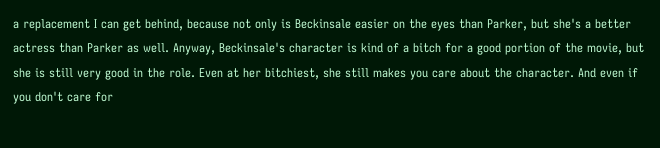a replacement I can get behind, because not only is Beckinsale easier on the eyes than Parker, but she's a better actress than Parker as well. Anyway, Beckinsale's character is kind of a bitch for a good portion of the movie, but she is still very good in the role. Even at her bitchiest, she still makes you care about the character. And even if you don't care for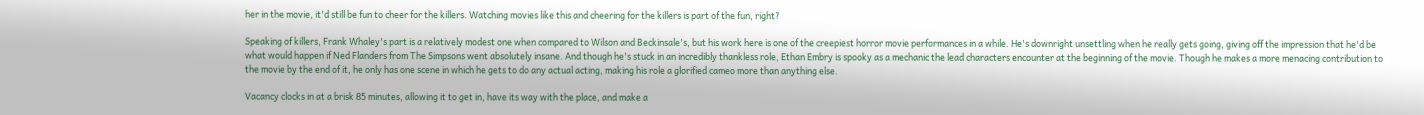her in the movie, it'd still be fun to cheer for the killers. Watching movies like this and cheering for the killers is part of the fun, right?

Speaking of killers, Frank Whaley's part is a relatively modest one when compared to Wilson and Beckinsale's, but his work here is one of the creepiest horror movie performances in a while. He's downright unsettling when he really gets going, giving off the impression that he'd be what would happen if Ned Flanders from The Simpsons went absolutely insane. And though he's stuck in an incredibly thankless role, Ethan Embry is spooky as a mechanic the lead characters encounter at the beginning of the movie. Though he makes a more menacing contribution to the movie by the end of it, he only has one scene in which he gets to do any actual acting, making his role a glorified cameo more than anything else.

Vacancy clocks in at a brisk 85 minutes, allowing it to get in, have its way with the place, and make a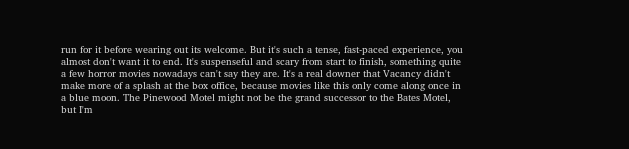run for it before wearing out its welcome. But it's such a tense, fast-paced experience, you almost don't want it to end. It's suspenseful and scary from start to finish, something quite a few horror movies nowadays can't say they are. It's a real downer that Vacancy didn't make more of a splash at the box office, because movies like this only come along once in a blue moon. The Pinewood Motel might not be the grand successor to the Bates Motel, but I'm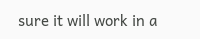sure it will work in a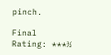pinch.

Final Rating: ***½